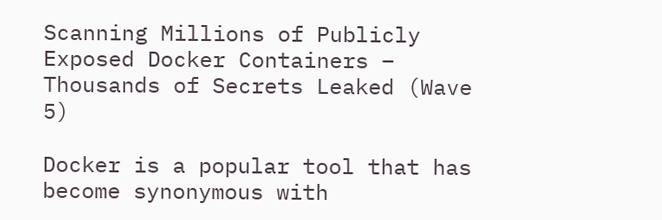Scanning Millions of Publicly Exposed Docker Containers – Thousands of Secrets Leaked (Wave 5)

Docker is a popular tool that has become synonymous with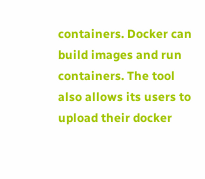containers. Docker can build images and run containers. The tool also allows its users to upload their docker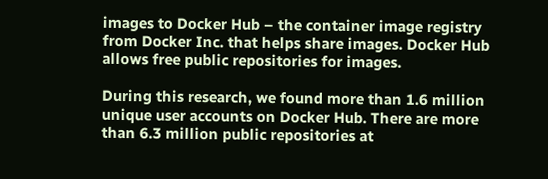images to Docker Hub – the container image registry from Docker Inc. that helps share images. Docker Hub allows free public repositories for images.

During this research, we found more than 1.6 million unique user accounts on Docker Hub. There are more than 6.3 million public repositories at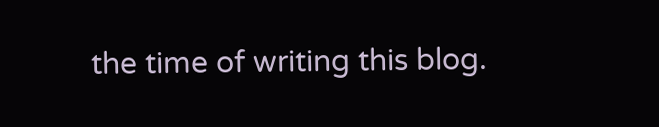the time of writing this blog.